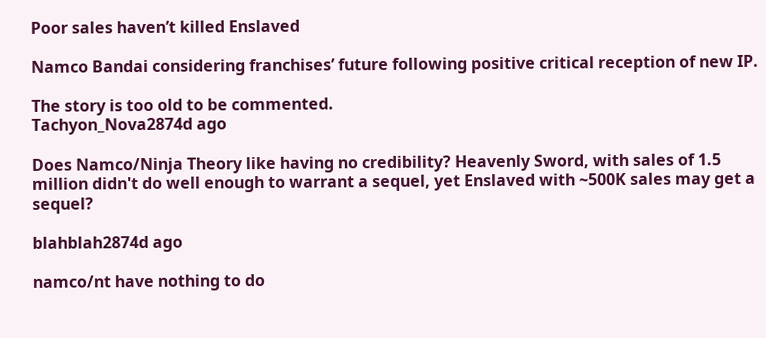Poor sales haven’t killed Enslaved

Namco Bandai considering franchises’ future following positive critical reception of new IP.

The story is too old to be commented.
Tachyon_Nova2874d ago

Does Namco/Ninja Theory like having no credibility? Heavenly Sword, with sales of 1.5 million didn't do well enough to warrant a sequel, yet Enslaved with ~500K sales may get a sequel?

blahblah2874d ago

namco/nt have nothing to do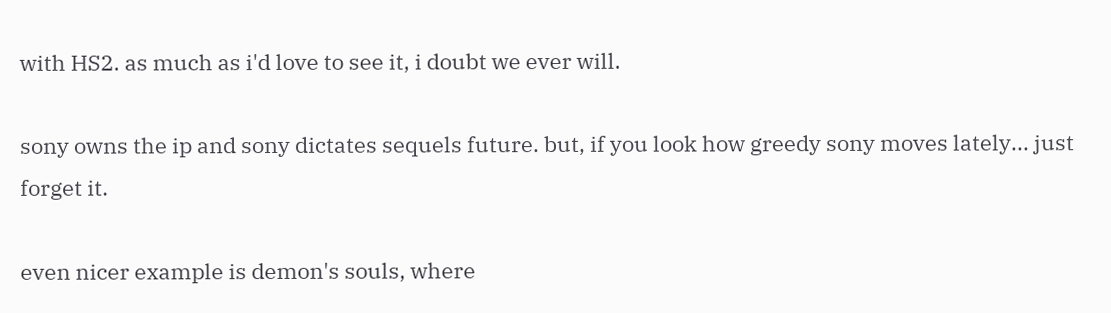with HS2. as much as i'd love to see it, i doubt we ever will.

sony owns the ip and sony dictates sequels future. but, if you look how greedy sony moves lately... just forget it.

even nicer example is demon's souls, where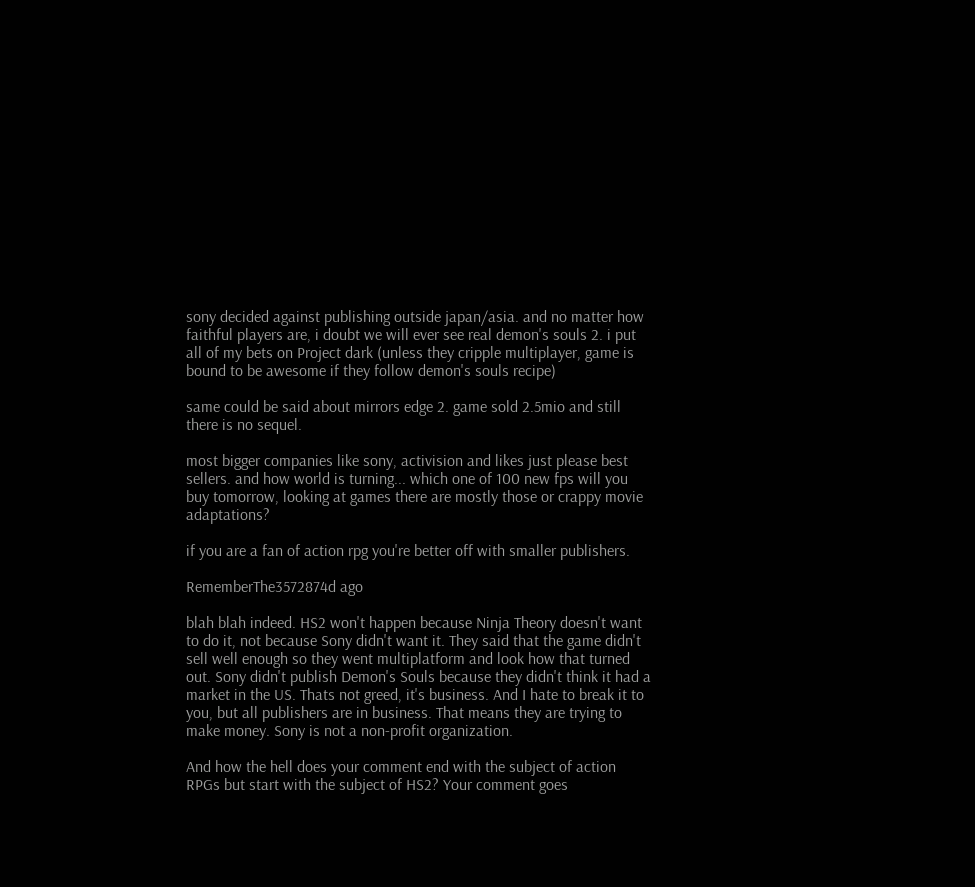sony decided against publishing outside japan/asia. and no matter how faithful players are, i doubt we will ever see real demon's souls 2. i put all of my bets on Project dark (unless they cripple multiplayer, game is bound to be awesome if they follow demon's souls recipe)

same could be said about mirrors edge 2. game sold 2.5mio and still there is no sequel.

most bigger companies like sony, activision and likes just please best sellers. and how world is turning... which one of 100 new fps will you buy tomorrow, looking at games there are mostly those or crappy movie adaptations?

if you are a fan of action rpg you're better off with smaller publishers.

RememberThe3572874d ago

blah blah indeed. HS2 won't happen because Ninja Theory doesn't want to do it, not because Sony didn't want it. They said that the game didn't sell well enough so they went multiplatform and look how that turned out. Sony didn't publish Demon's Souls because they didn't think it had a market in the US. Thats not greed, it's business. And I hate to break it to you, but all publishers are in business. That means they are trying to make money. Sony is not a non-profit organization.

And how the hell does your comment end with the subject of action RPGs but start with the subject of HS2? Your comment goes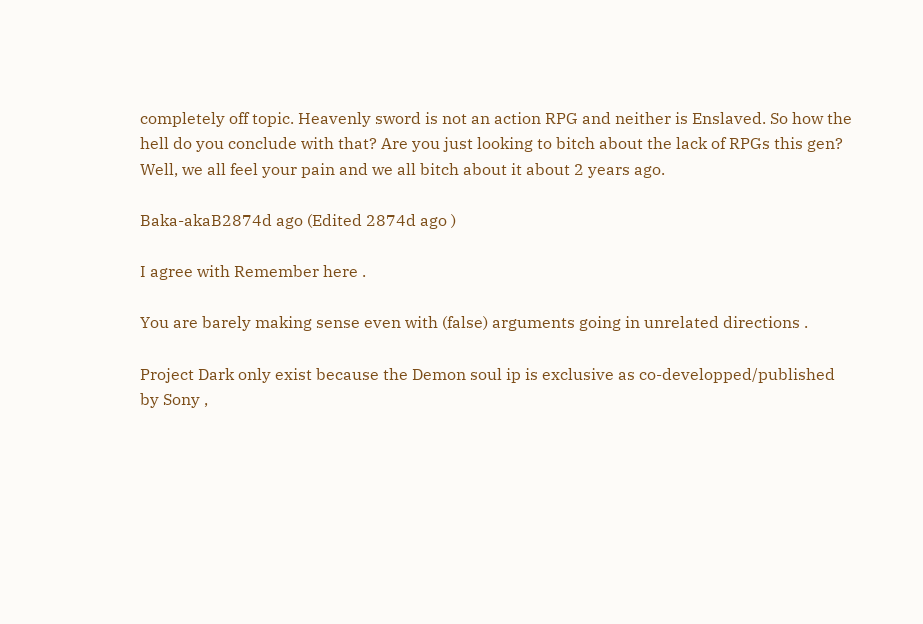completely off topic. Heavenly sword is not an action RPG and neither is Enslaved. So how the hell do you conclude with that? Are you just looking to bitch about the lack of RPGs this gen? Well, we all feel your pain and we all bitch about it about 2 years ago.

Baka-akaB2874d ago (Edited 2874d ago )

I agree with Remember here .

You are barely making sense even with (false) arguments going in unrelated directions .

Project Dark only exist because the Demon soul ip is exclusive as co-developped/published by Sony ,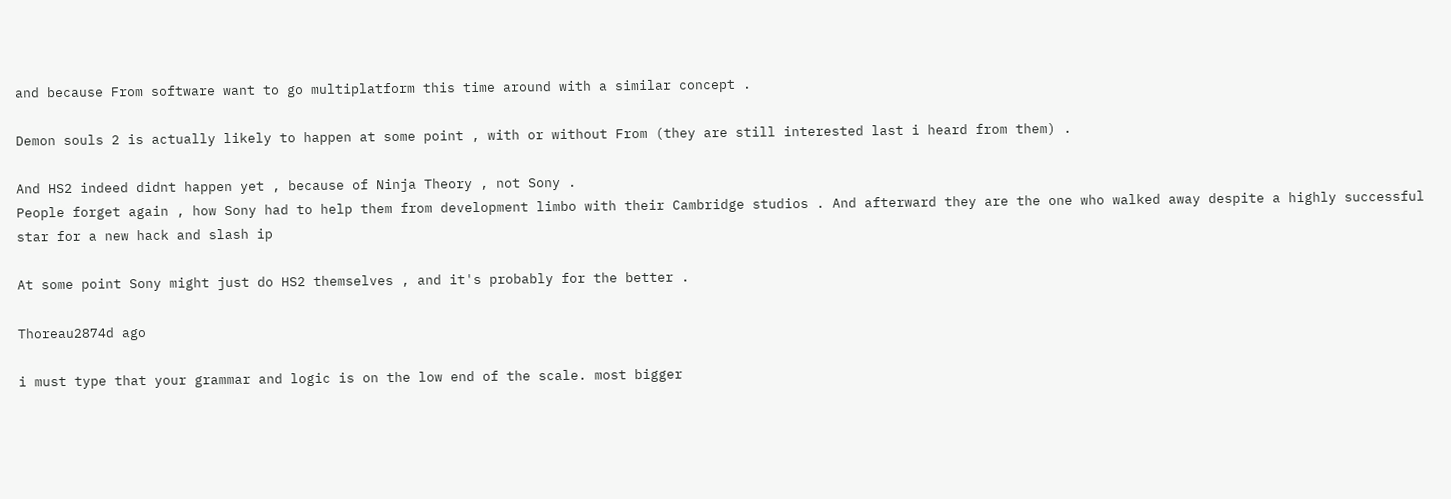and because From software want to go multiplatform this time around with a similar concept .

Demon souls 2 is actually likely to happen at some point , with or without From (they are still interested last i heard from them) .

And HS2 indeed didnt happen yet , because of Ninja Theory , not Sony .
People forget again , how Sony had to help them from development limbo with their Cambridge studios . And afterward they are the one who walked away despite a highly successful star for a new hack and slash ip

At some point Sony might just do HS2 themselves , and it's probably for the better .

Thoreau2874d ago

i must type that your grammar and logic is on the low end of the scale. most bigger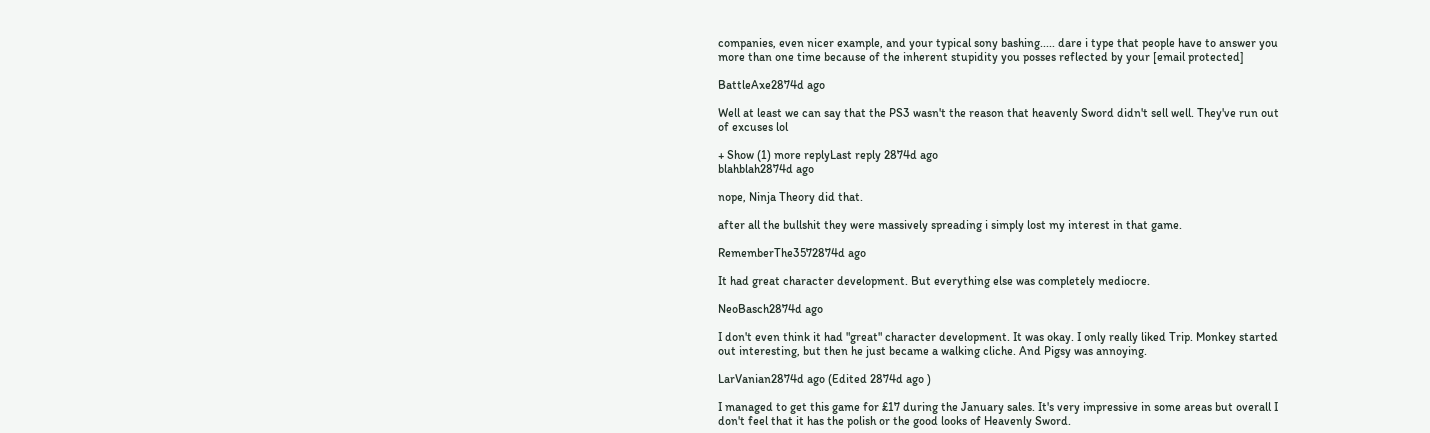companies, even nicer example, and your typical sony bashing..... dare i type that people have to answer you more than one time because of the inherent stupidity you posses reflected by your [email protected]

BattleAxe2874d ago

Well at least we can say that the PS3 wasn't the reason that heavenly Sword didn't sell well. They've run out of excuses lol

+ Show (1) more replyLast reply 2874d ago
blahblah2874d ago

nope, Ninja Theory did that.

after all the bullshit they were massively spreading i simply lost my interest in that game.

RememberThe3572874d ago

It had great character development. But everything else was completely mediocre.

NeoBasch2874d ago

I don't even think it had "great" character development. It was okay. I only really liked Trip. Monkey started out interesting, but then he just became a walking cliche. And Pigsy was annoying.

LarVanian2874d ago (Edited 2874d ago )

I managed to get this game for £17 during the January sales. It's very impressive in some areas but overall I don't feel that it has the polish or the good looks of Heavenly Sword.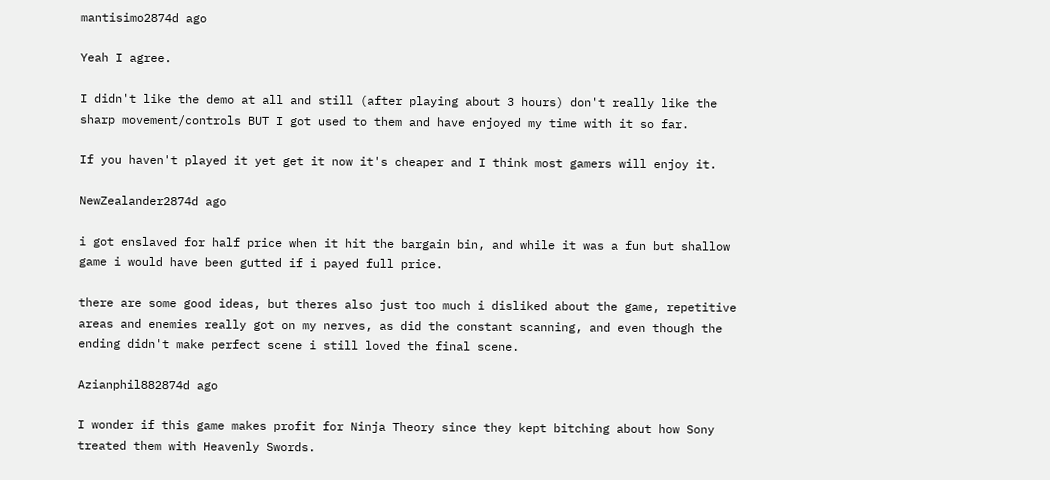mantisimo2874d ago

Yeah I agree.

I didn't like the demo at all and still (after playing about 3 hours) don't really like the sharp movement/controls BUT I got used to them and have enjoyed my time with it so far.

If you haven't played it yet get it now it's cheaper and I think most gamers will enjoy it.

NewZealander2874d ago

i got enslaved for half price when it hit the bargain bin, and while it was a fun but shallow game i would have been gutted if i payed full price.

there are some good ideas, but theres also just too much i disliked about the game, repetitive areas and enemies really got on my nerves, as did the constant scanning, and even though the ending didn't make perfect scene i still loved the final scene.

Azianphil882874d ago

I wonder if this game makes profit for Ninja Theory since they kept bitching about how Sony treated them with Heavenly Swords.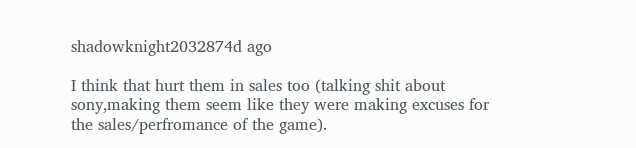shadowknight2032874d ago

I think that hurt them in sales too (talking shit about sony,making them seem like they were making excuses for the sales/perfromance of the game).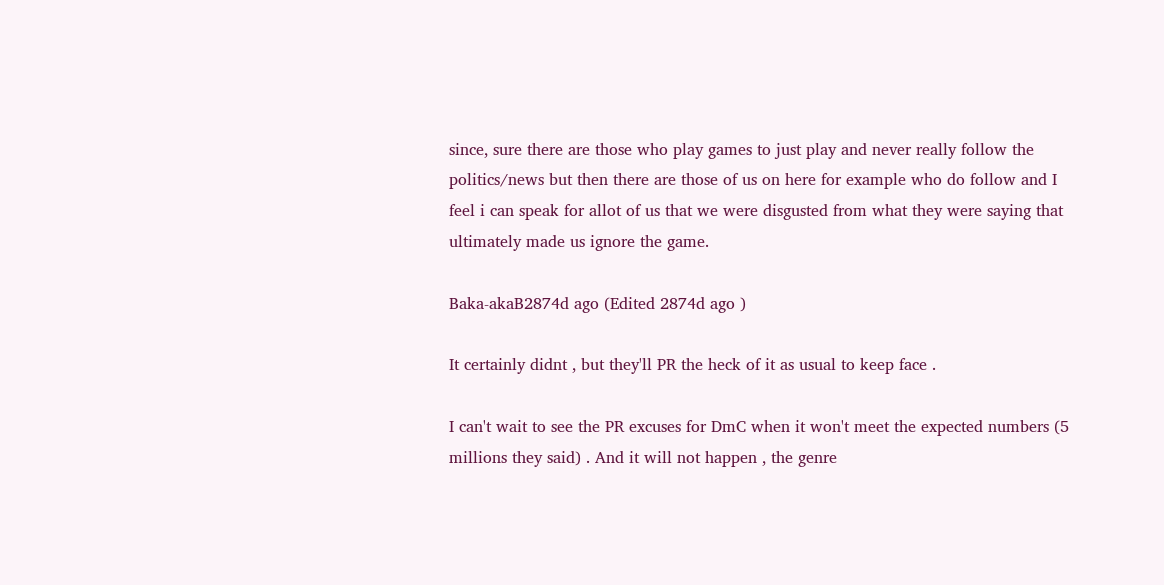since, sure there are those who play games to just play and never really follow the politics/news but then there are those of us on here for example who do follow and I feel i can speak for allot of us that we were disgusted from what they were saying that ultimately made us ignore the game.

Baka-akaB2874d ago (Edited 2874d ago )

It certainly didnt , but they'll PR the heck of it as usual to keep face .

I can't wait to see the PR excuses for DmC when it won't meet the expected numbers (5 millions they said) . And it will not happen , the genre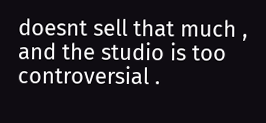doesnt sell that much , and the studio is too controversial .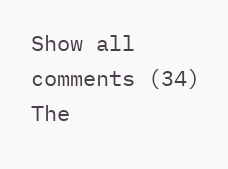Show all comments (34)
The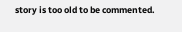story is too old to be commented.